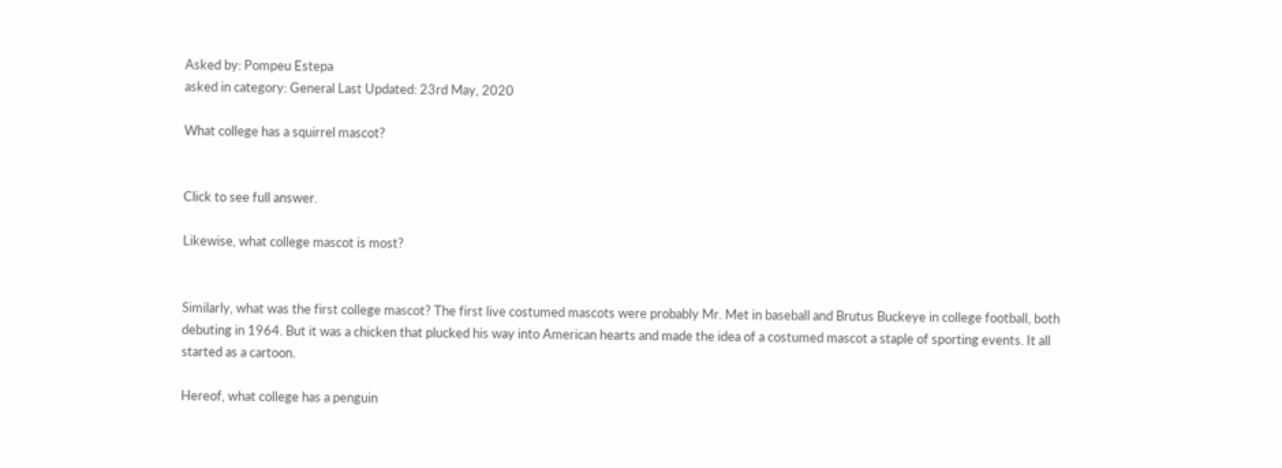Asked by: Pompeu Estepa
asked in category: General Last Updated: 23rd May, 2020

What college has a squirrel mascot?


Click to see full answer.

Likewise, what college mascot is most?


Similarly, what was the first college mascot? The first live costumed mascots were probably Mr. Met in baseball and Brutus Buckeye in college football, both debuting in 1964. But it was a chicken that plucked his way into American hearts and made the idea of a costumed mascot a staple of sporting events. It all started as a cartoon.

Hereof, what college has a penguin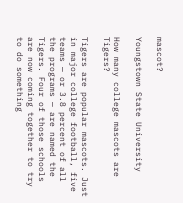mascot?

Youngstown State University

How many college mascots are Tigers?

Tigers are popular mascots. Just in major college football, five teams — or 3.8 percent of all the programs — are named the Tigers. Four of those schools are now coming together to try to do something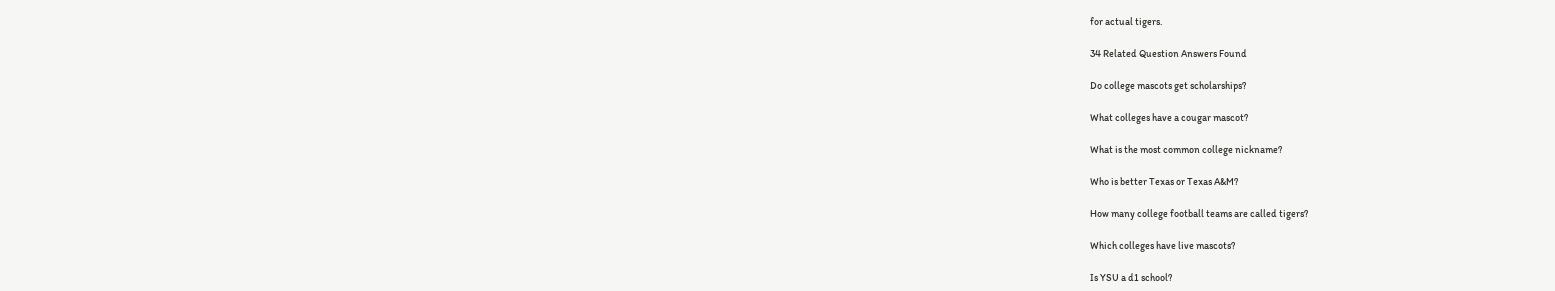for actual tigers.

34 Related Question Answers Found

Do college mascots get scholarships?

What colleges have a cougar mascot?

What is the most common college nickname?

Who is better Texas or Texas A&M?

How many college football teams are called tigers?

Which colleges have live mascots?

Is YSU a d1 school?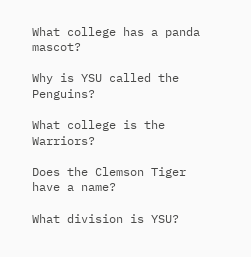What college has a panda mascot?

Why is YSU called the Penguins?

What college is the Warriors?

Does the Clemson Tiger have a name?

What division is YSU?